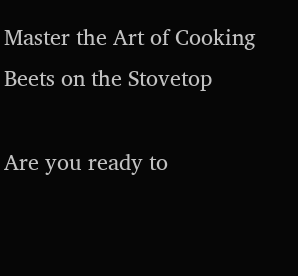Master the Art of Cooking Beets on the Stovetop

Are you ready to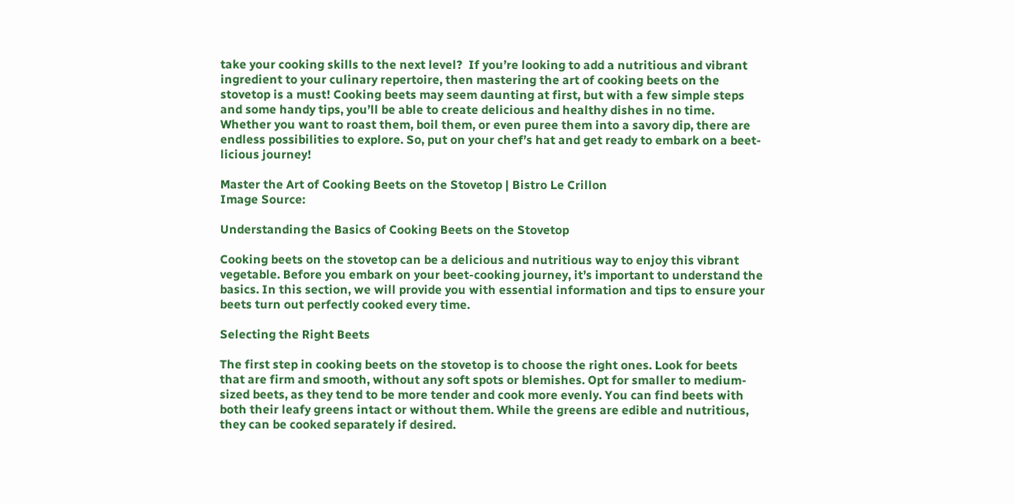take your cooking skills to the next level?  If you’re looking to add a nutritious and vibrant ingredient to your culinary repertoire, then mastering the art of cooking beets on the stovetop is a must! Cooking beets may seem daunting at first, but with a few simple steps and some handy tips, you’ll be able to create delicious and healthy dishes in no time. Whether you want to roast them, boil them, or even puree them into a savory dip, there are endless possibilities to explore. So, put on your chef’s hat and get ready to embark on a beet-licious journey!

Master the Art of Cooking Beets on the Stovetop | Bistro Le Crillon
Image Source:

Understanding the Basics of Cooking Beets on the Stovetop

Cooking beets on the stovetop can be a delicious and nutritious way to enjoy this vibrant vegetable. Before you embark on your beet-cooking journey, it’s important to understand the basics. In this section, we will provide you with essential information and tips to ensure your beets turn out perfectly cooked every time.

Selecting the Right Beets

The first step in cooking beets on the stovetop is to choose the right ones. Look for beets that are firm and smooth, without any soft spots or blemishes. Opt for smaller to medium-sized beets, as they tend to be more tender and cook more evenly. You can find beets with both their leafy greens intact or without them. While the greens are edible and nutritious, they can be cooked separately if desired.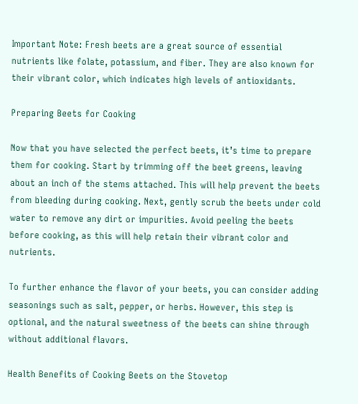Important Note: Fresh beets are a great source of essential nutrients like folate, potassium, and fiber. They are also known for their vibrant color, which indicates high levels of antioxidants.

Preparing Beets for Cooking

Now that you have selected the perfect beets, it’s time to prepare them for cooking. Start by trimming off the beet greens, leaving about an inch of the stems attached. This will help prevent the beets from bleeding during cooking. Next, gently scrub the beets under cold water to remove any dirt or impurities. Avoid peeling the beets before cooking, as this will help retain their vibrant color and nutrients.

To further enhance the flavor of your beets, you can consider adding seasonings such as salt, pepper, or herbs. However, this step is optional, and the natural sweetness of the beets can shine through without additional flavors.

Health Benefits of Cooking Beets on the Stovetop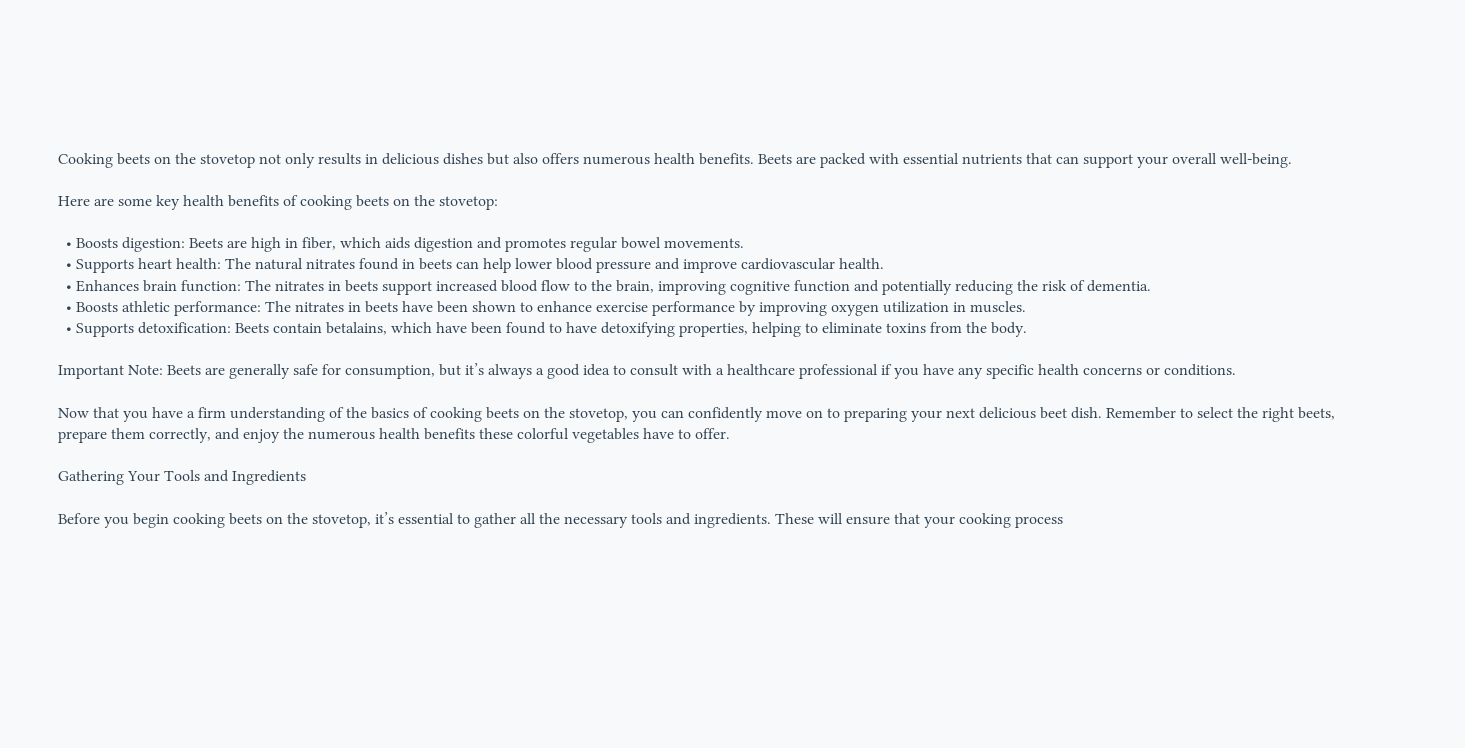Cooking beets on the stovetop not only results in delicious dishes but also offers numerous health benefits. Beets are packed with essential nutrients that can support your overall well-being.

Here are some key health benefits of cooking beets on the stovetop:

  • Boosts digestion: Beets are high in fiber, which aids digestion and promotes regular bowel movements.
  • Supports heart health: The natural nitrates found in beets can help lower blood pressure and improve cardiovascular health.
  • Enhances brain function: The nitrates in beets support increased blood flow to the brain, improving cognitive function and potentially reducing the risk of dementia.
  • Boosts athletic performance: The nitrates in beets have been shown to enhance exercise performance by improving oxygen utilization in muscles.
  • Supports detoxification: Beets contain betalains, which have been found to have detoxifying properties, helping to eliminate toxins from the body.

Important Note: Beets are generally safe for consumption, but it’s always a good idea to consult with a healthcare professional if you have any specific health concerns or conditions.

Now that you have a firm understanding of the basics of cooking beets on the stovetop, you can confidently move on to preparing your next delicious beet dish. Remember to select the right beets, prepare them correctly, and enjoy the numerous health benefits these colorful vegetables have to offer.

Gathering Your Tools and Ingredients

Before you begin cooking beets on the stovetop, it’s essential to gather all the necessary tools and ingredients. These will ensure that your cooking process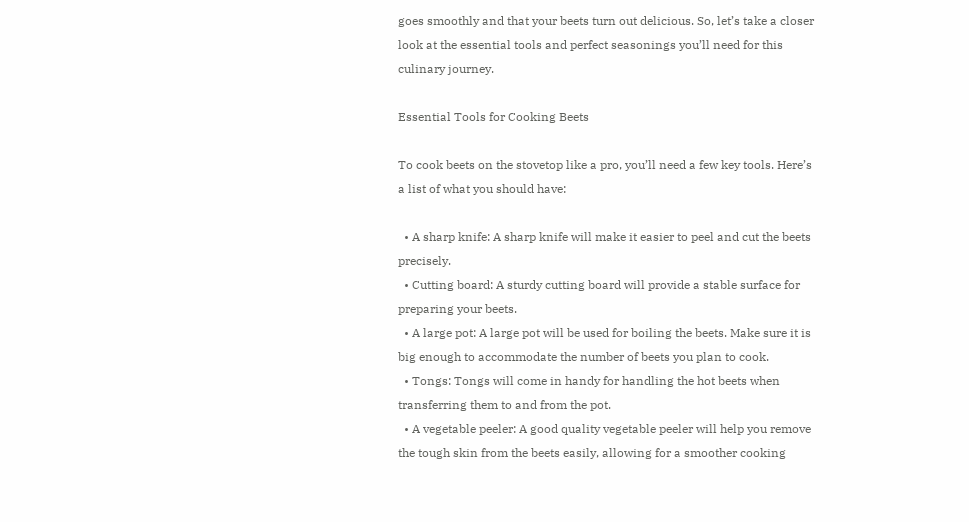goes smoothly and that your beets turn out delicious. So, let’s take a closer look at the essential tools and perfect seasonings you’ll need for this culinary journey.

Essential Tools for Cooking Beets

To cook beets on the stovetop like a pro, you’ll need a few key tools. Here’s a list of what you should have:

  • A sharp knife: A sharp knife will make it easier to peel and cut the beets precisely.
  • Cutting board: A sturdy cutting board will provide a stable surface for preparing your beets.
  • A large pot: A large pot will be used for boiling the beets. Make sure it is big enough to accommodate the number of beets you plan to cook.
  • Tongs: Tongs will come in handy for handling the hot beets when transferring them to and from the pot.
  • A vegetable peeler: A good quality vegetable peeler will help you remove the tough skin from the beets easily, allowing for a smoother cooking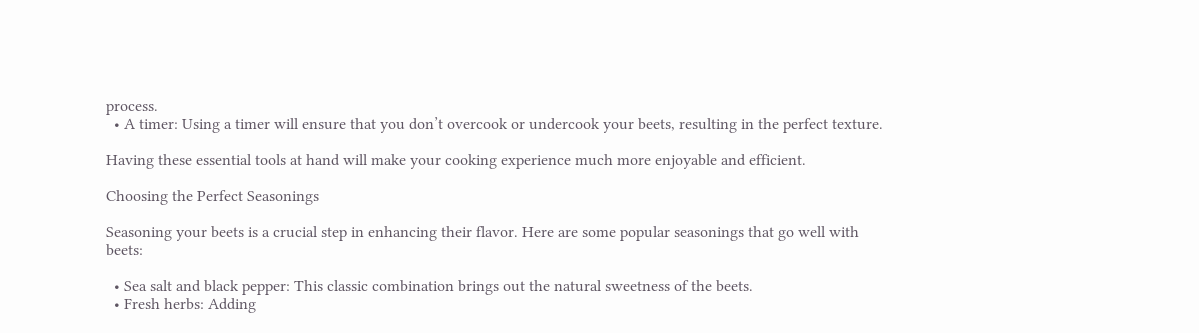process.
  • A timer: Using a timer will ensure that you don’t overcook or undercook your beets, resulting in the perfect texture.

Having these essential tools at hand will make your cooking experience much more enjoyable and efficient.

Choosing the Perfect Seasonings

Seasoning your beets is a crucial step in enhancing their flavor. Here are some popular seasonings that go well with beets:

  • Sea salt and black pepper: This classic combination brings out the natural sweetness of the beets.
  • Fresh herbs: Adding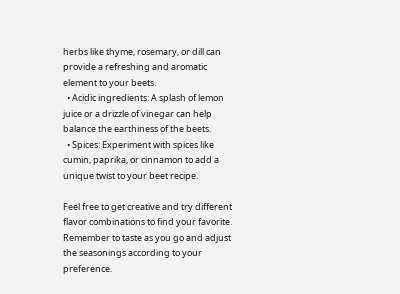herbs like thyme, rosemary, or dill can provide a refreshing and aromatic element to your beets.
  • Acidic ingredients: A splash of lemon juice or a drizzle of vinegar can help balance the earthiness of the beets.
  • Spices: Experiment with spices like cumin, paprika, or cinnamon to add a unique twist to your beet recipe.

Feel free to get creative and try different flavor combinations to find your favorite. Remember to taste as you go and adjust the seasonings according to your preference.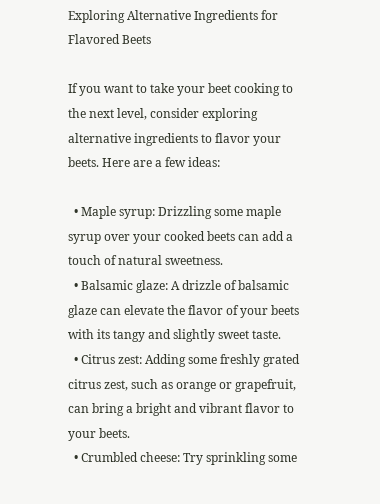Exploring Alternative Ingredients for Flavored Beets

If you want to take your beet cooking to the next level, consider exploring alternative ingredients to flavor your beets. Here are a few ideas:

  • Maple syrup: Drizzling some maple syrup over your cooked beets can add a touch of natural sweetness.
  • Balsamic glaze: A drizzle of balsamic glaze can elevate the flavor of your beets with its tangy and slightly sweet taste.
  • Citrus zest: Adding some freshly grated citrus zest, such as orange or grapefruit, can bring a bright and vibrant flavor to your beets.
  • Crumbled cheese: Try sprinkling some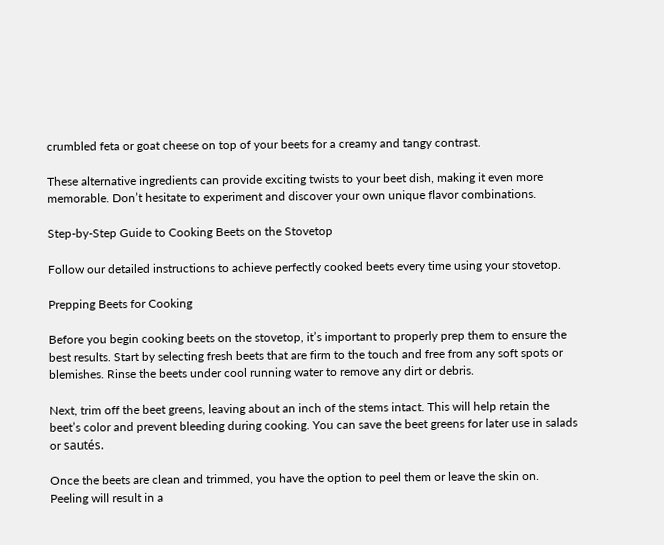crumbled feta or goat cheese on top of your beets for a creamy and tangy contrast.

These alternative ingredients can provide exciting twists to your beet dish, making it even more memorable. Don’t hesitate to experiment and discover your own unique flavor combinations.

Step-by-Step Guide to Cooking Beets on the Stovetop

Follow our detailed instructions to achieve perfectly cooked beets every time using your stovetop.

Prepping Beets for Cooking

Before you begin cooking beets on the stovetop, it’s important to properly prep them to ensure the best results. Start by selecting fresh beets that are firm to the touch and free from any soft spots or blemishes. Rinse the beets under cool running water to remove any dirt or debris.

Next, trim off the beet greens, leaving about an inch of the stems intact. This will help retain the beet’s color and prevent bleeding during cooking. You can save the beet greens for later use in salads or sautés.

Once the beets are clean and trimmed, you have the option to peel them or leave the skin on. Peeling will result in a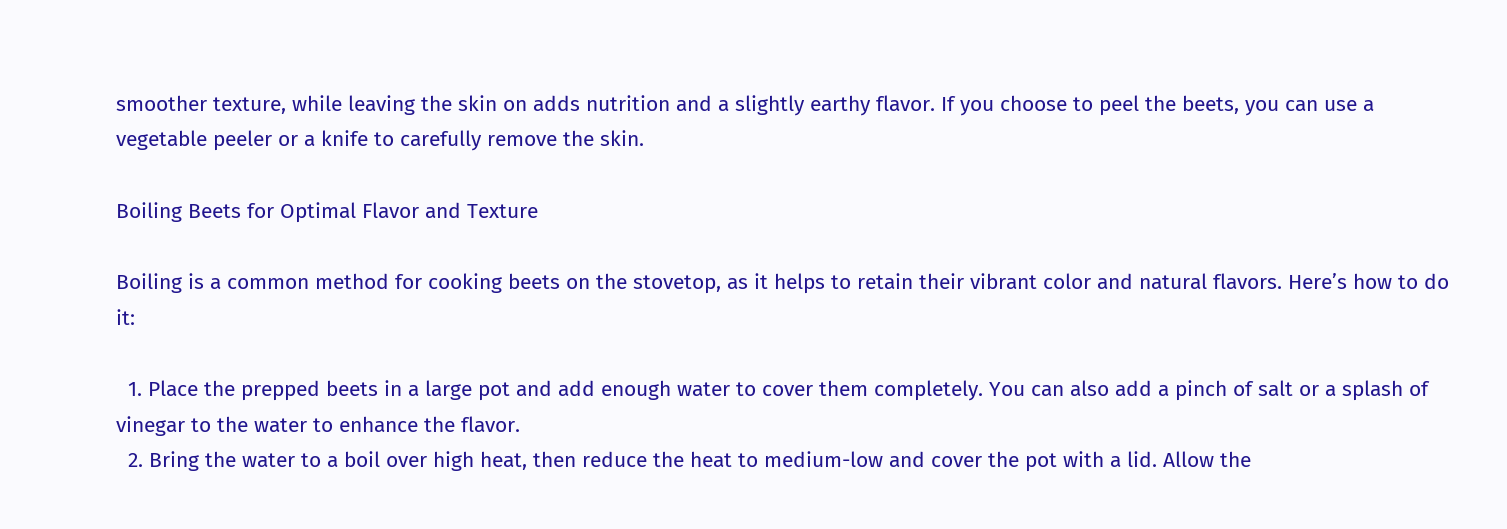smoother texture, while leaving the skin on adds nutrition and a slightly earthy flavor. If you choose to peel the beets, you can use a vegetable peeler or a knife to carefully remove the skin.

Boiling Beets for Optimal Flavor and Texture

Boiling is a common method for cooking beets on the stovetop, as it helps to retain their vibrant color and natural flavors. Here’s how to do it:

  1. Place the prepped beets in a large pot and add enough water to cover them completely. You can also add a pinch of salt or a splash of vinegar to the water to enhance the flavor.
  2. Bring the water to a boil over high heat, then reduce the heat to medium-low and cover the pot with a lid. Allow the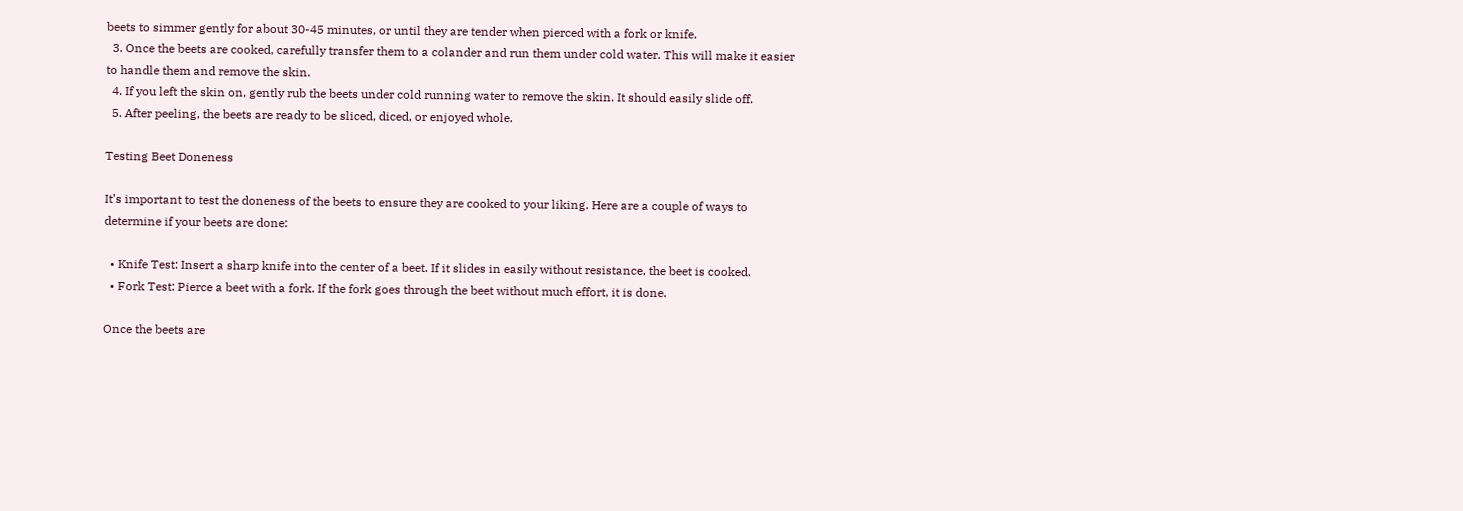beets to simmer gently for about 30-45 minutes, or until they are tender when pierced with a fork or knife.
  3. Once the beets are cooked, carefully transfer them to a colander and run them under cold water. This will make it easier to handle them and remove the skin.
  4. If you left the skin on, gently rub the beets under cold running water to remove the skin. It should easily slide off.
  5. After peeling, the beets are ready to be sliced, diced, or enjoyed whole.

Testing Beet Doneness

It’s important to test the doneness of the beets to ensure they are cooked to your liking. Here are a couple of ways to determine if your beets are done:

  • Knife Test: Insert a sharp knife into the center of a beet. If it slides in easily without resistance, the beet is cooked.
  • Fork Test: Pierce a beet with a fork. If the fork goes through the beet without much effort, it is done.

Once the beets are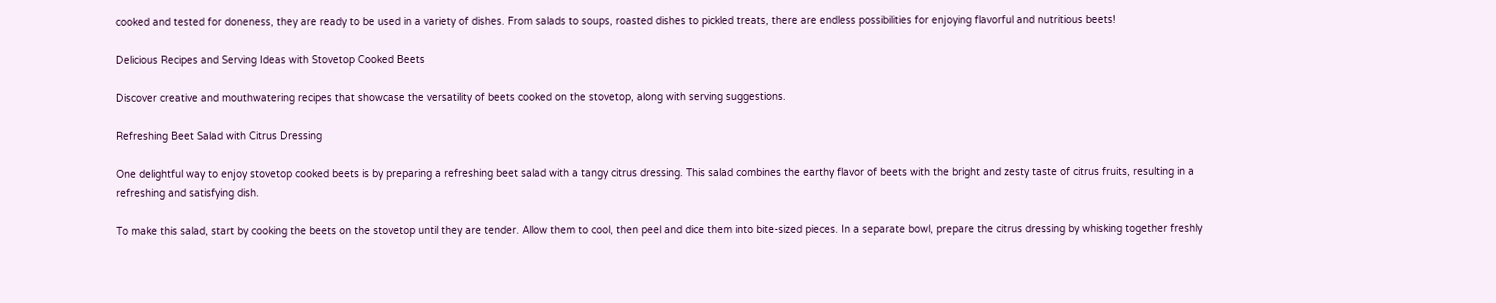cooked and tested for doneness, they are ready to be used in a variety of dishes. From salads to soups, roasted dishes to pickled treats, there are endless possibilities for enjoying flavorful and nutritious beets!

Delicious Recipes and Serving Ideas with Stovetop Cooked Beets

Discover creative and mouthwatering recipes that showcase the versatility of beets cooked on the stovetop, along with serving suggestions.

Refreshing Beet Salad with Citrus Dressing

One delightful way to enjoy stovetop cooked beets is by preparing a refreshing beet salad with a tangy citrus dressing. This salad combines the earthy flavor of beets with the bright and zesty taste of citrus fruits, resulting in a refreshing and satisfying dish.

To make this salad, start by cooking the beets on the stovetop until they are tender. Allow them to cool, then peel and dice them into bite-sized pieces. In a separate bowl, prepare the citrus dressing by whisking together freshly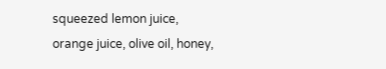squeezed lemon juice, orange juice, olive oil, honey,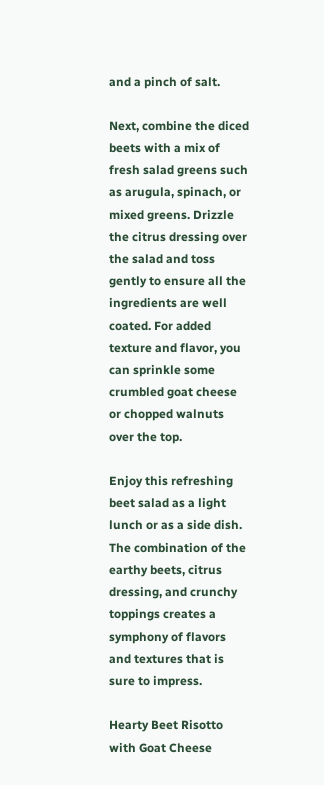and a pinch of salt.

Next, combine the diced beets with a mix of fresh salad greens such as arugula, spinach, or mixed greens. Drizzle the citrus dressing over the salad and toss gently to ensure all the ingredients are well coated. For added texture and flavor, you can sprinkle some crumbled goat cheese or chopped walnuts over the top.

Enjoy this refreshing beet salad as a light lunch or as a side dish. The combination of the earthy beets, citrus dressing, and crunchy toppings creates a symphony of flavors and textures that is sure to impress.

Hearty Beet Risotto with Goat Cheese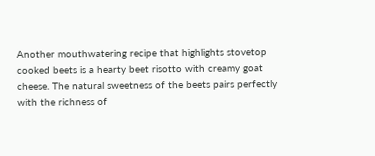Another mouthwatering recipe that highlights stovetop cooked beets is a hearty beet risotto with creamy goat cheese. The natural sweetness of the beets pairs perfectly with the richness of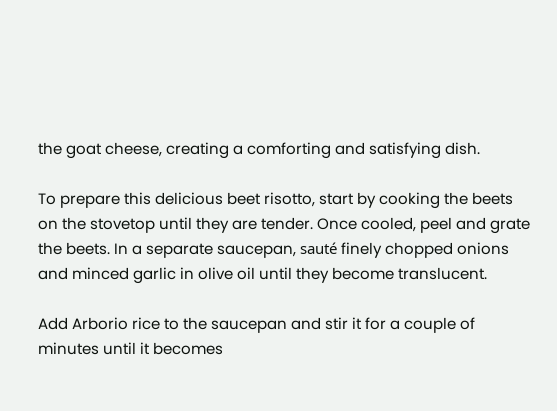the goat cheese, creating a comforting and satisfying dish.

To prepare this delicious beet risotto, start by cooking the beets on the stovetop until they are tender. Once cooled, peel and grate the beets. In a separate saucepan, sauté finely chopped onions and minced garlic in olive oil until they become translucent.

Add Arborio rice to the saucepan and stir it for a couple of minutes until it becomes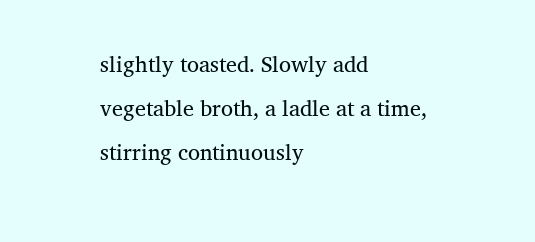slightly toasted. Slowly add vegetable broth, a ladle at a time, stirring continuously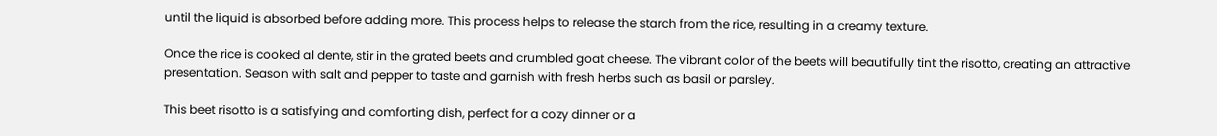until the liquid is absorbed before adding more. This process helps to release the starch from the rice, resulting in a creamy texture.

Once the rice is cooked al dente, stir in the grated beets and crumbled goat cheese. The vibrant color of the beets will beautifully tint the risotto, creating an attractive presentation. Season with salt and pepper to taste and garnish with fresh herbs such as basil or parsley.

This beet risotto is a satisfying and comforting dish, perfect for a cozy dinner or a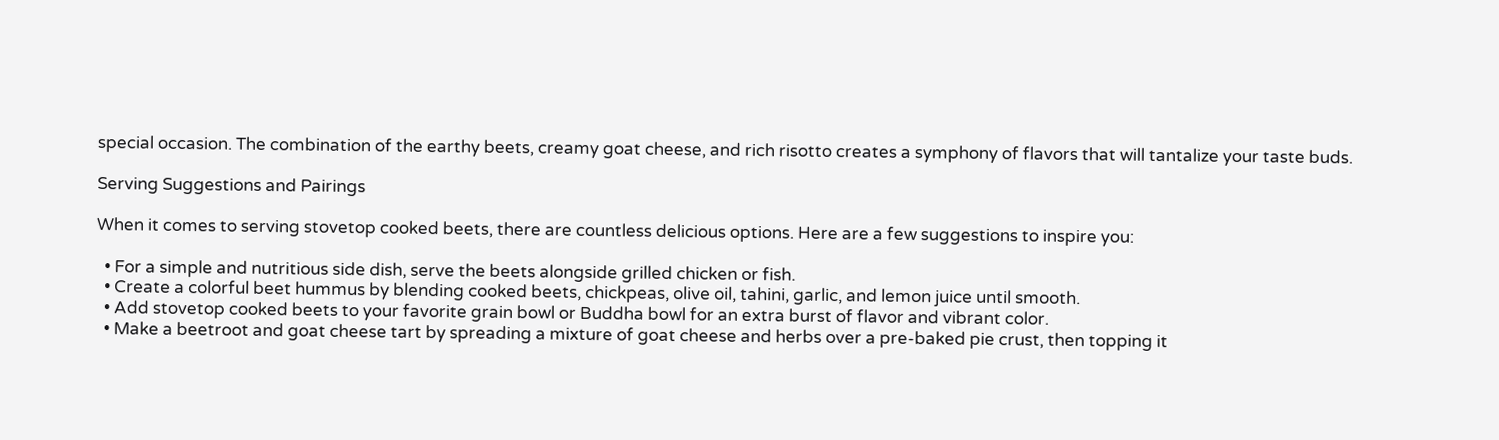special occasion. The combination of the earthy beets, creamy goat cheese, and rich risotto creates a symphony of flavors that will tantalize your taste buds.

Serving Suggestions and Pairings

When it comes to serving stovetop cooked beets, there are countless delicious options. Here are a few suggestions to inspire you:

  • For a simple and nutritious side dish, serve the beets alongside grilled chicken or fish.
  • Create a colorful beet hummus by blending cooked beets, chickpeas, olive oil, tahini, garlic, and lemon juice until smooth.
  • Add stovetop cooked beets to your favorite grain bowl or Buddha bowl for an extra burst of flavor and vibrant color.
  • Make a beetroot and goat cheese tart by spreading a mixture of goat cheese and herbs over a pre-baked pie crust, then topping it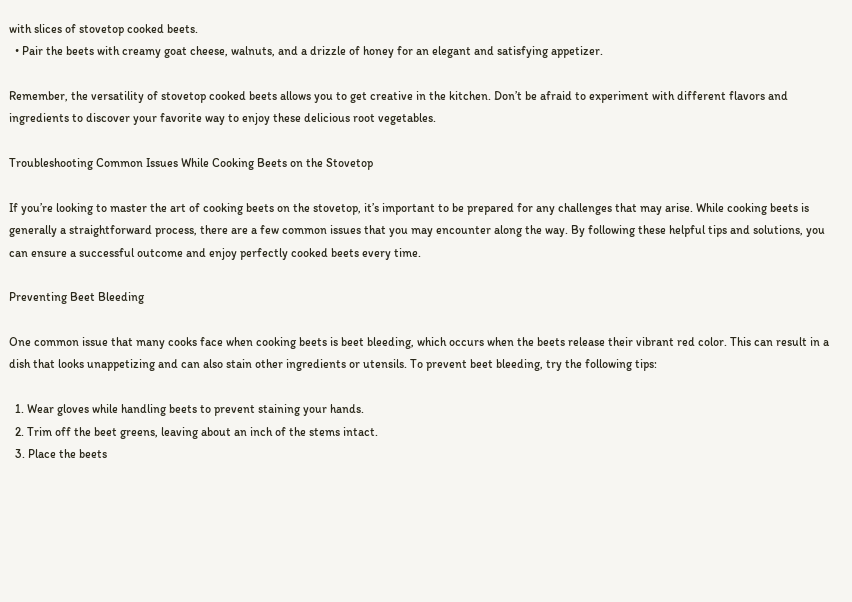with slices of stovetop cooked beets.
  • Pair the beets with creamy goat cheese, walnuts, and a drizzle of honey for an elegant and satisfying appetizer.

Remember, the versatility of stovetop cooked beets allows you to get creative in the kitchen. Don’t be afraid to experiment with different flavors and ingredients to discover your favorite way to enjoy these delicious root vegetables.

Troubleshooting Common Issues While Cooking Beets on the Stovetop

If you’re looking to master the art of cooking beets on the stovetop, it’s important to be prepared for any challenges that may arise. While cooking beets is generally a straightforward process, there are a few common issues that you may encounter along the way. By following these helpful tips and solutions, you can ensure a successful outcome and enjoy perfectly cooked beets every time.

Preventing Beet Bleeding

One common issue that many cooks face when cooking beets is beet bleeding, which occurs when the beets release their vibrant red color. This can result in a dish that looks unappetizing and can also stain other ingredients or utensils. To prevent beet bleeding, try the following tips:

  1. Wear gloves while handling beets to prevent staining your hands.
  2. Trim off the beet greens, leaving about an inch of the stems intact.
  3. Place the beets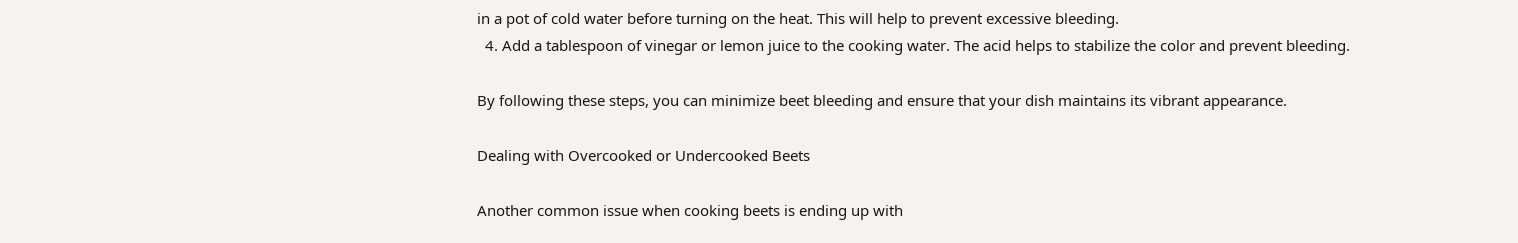in a pot of cold water before turning on the heat. This will help to prevent excessive bleeding.
  4. Add a tablespoon of vinegar or lemon juice to the cooking water. The acid helps to stabilize the color and prevent bleeding.

By following these steps, you can minimize beet bleeding and ensure that your dish maintains its vibrant appearance.

Dealing with Overcooked or Undercooked Beets

Another common issue when cooking beets is ending up with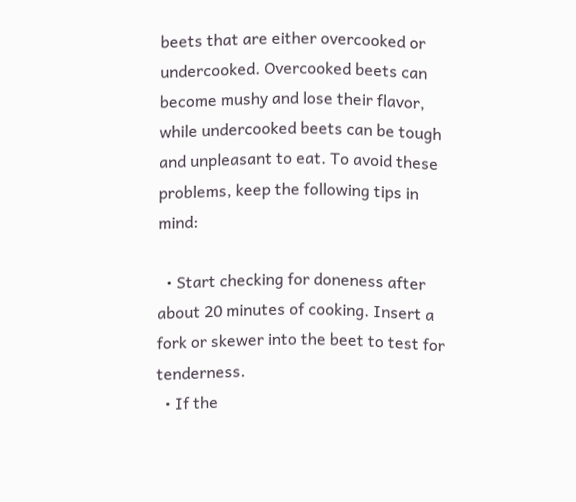beets that are either overcooked or undercooked. Overcooked beets can become mushy and lose their flavor, while undercooked beets can be tough and unpleasant to eat. To avoid these problems, keep the following tips in mind:

  • Start checking for doneness after about 20 minutes of cooking. Insert a fork or skewer into the beet to test for tenderness.
  • If the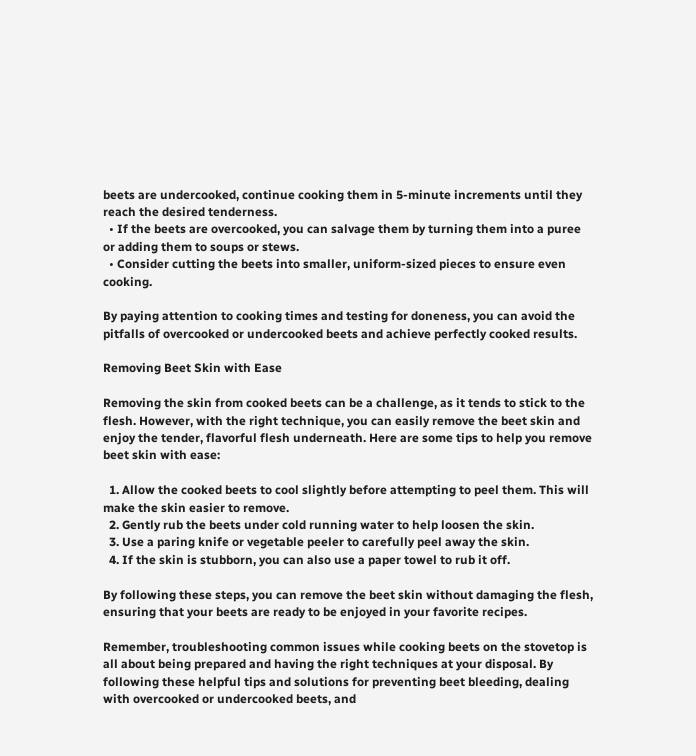beets are undercooked, continue cooking them in 5-minute increments until they reach the desired tenderness.
  • If the beets are overcooked, you can salvage them by turning them into a puree or adding them to soups or stews.
  • Consider cutting the beets into smaller, uniform-sized pieces to ensure even cooking.

By paying attention to cooking times and testing for doneness, you can avoid the pitfalls of overcooked or undercooked beets and achieve perfectly cooked results.

Removing Beet Skin with Ease

Removing the skin from cooked beets can be a challenge, as it tends to stick to the flesh. However, with the right technique, you can easily remove the beet skin and enjoy the tender, flavorful flesh underneath. Here are some tips to help you remove beet skin with ease:

  1. Allow the cooked beets to cool slightly before attempting to peel them. This will make the skin easier to remove.
  2. Gently rub the beets under cold running water to help loosen the skin.
  3. Use a paring knife or vegetable peeler to carefully peel away the skin.
  4. If the skin is stubborn, you can also use a paper towel to rub it off.

By following these steps, you can remove the beet skin without damaging the flesh, ensuring that your beets are ready to be enjoyed in your favorite recipes.

Remember, troubleshooting common issues while cooking beets on the stovetop is all about being prepared and having the right techniques at your disposal. By following these helpful tips and solutions for preventing beet bleeding, dealing with overcooked or undercooked beets, and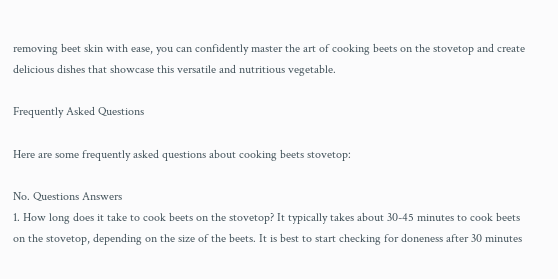removing beet skin with ease, you can confidently master the art of cooking beets on the stovetop and create delicious dishes that showcase this versatile and nutritious vegetable.

Frequently Asked Questions

Here are some frequently asked questions about cooking beets stovetop:

No. Questions Answers
1. How long does it take to cook beets on the stovetop? It typically takes about 30-45 minutes to cook beets on the stovetop, depending on the size of the beets. It is best to start checking for doneness after 30 minutes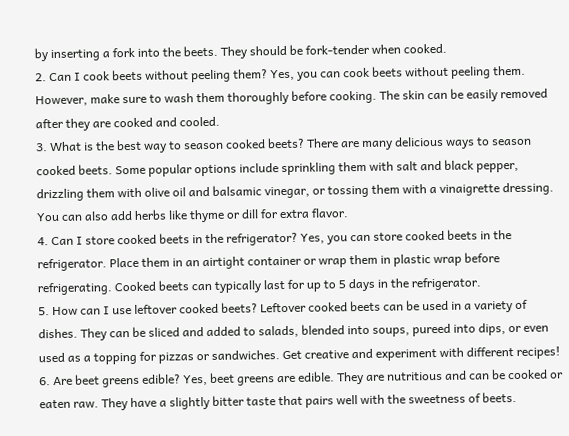by inserting a fork into the beets. They should be fork-tender when cooked.
2. Can I cook beets without peeling them? Yes, you can cook beets without peeling them. However, make sure to wash them thoroughly before cooking. The skin can be easily removed after they are cooked and cooled.
3. What is the best way to season cooked beets? There are many delicious ways to season cooked beets. Some popular options include sprinkling them with salt and black pepper, drizzling them with olive oil and balsamic vinegar, or tossing them with a vinaigrette dressing. You can also add herbs like thyme or dill for extra flavor.
4. Can I store cooked beets in the refrigerator? Yes, you can store cooked beets in the refrigerator. Place them in an airtight container or wrap them in plastic wrap before refrigerating. Cooked beets can typically last for up to 5 days in the refrigerator.
5. How can I use leftover cooked beets? Leftover cooked beets can be used in a variety of dishes. They can be sliced and added to salads, blended into soups, pureed into dips, or even used as a topping for pizzas or sandwiches. Get creative and experiment with different recipes!
6. Are beet greens edible? Yes, beet greens are edible. They are nutritious and can be cooked or eaten raw. They have a slightly bitter taste that pairs well with the sweetness of beets.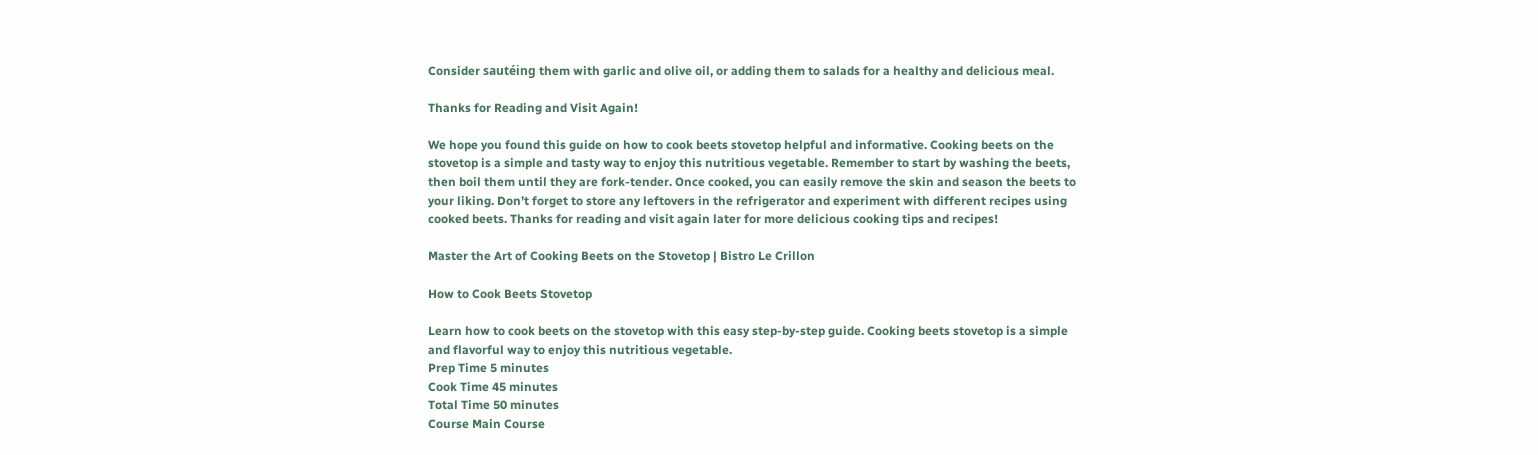Consider sautéing them with garlic and olive oil, or adding them to salads for a healthy and delicious meal.

Thanks for Reading and Visit Again!

We hope you found this guide on how to cook beets stovetop helpful and informative. Cooking beets on the stovetop is a simple and tasty way to enjoy this nutritious vegetable. Remember to start by washing the beets, then boil them until they are fork-tender. Once cooked, you can easily remove the skin and season the beets to your liking. Don’t forget to store any leftovers in the refrigerator and experiment with different recipes using cooked beets. Thanks for reading and visit again later for more delicious cooking tips and recipes!

Master the Art of Cooking Beets on the Stovetop | Bistro Le Crillon

How to Cook Beets Stovetop

Learn how to cook beets on the stovetop with this easy step-by-step guide. Cooking beets stovetop is a simple and flavorful way to enjoy this nutritious vegetable.
Prep Time 5 minutes
Cook Time 45 minutes
Total Time 50 minutes
Course Main Course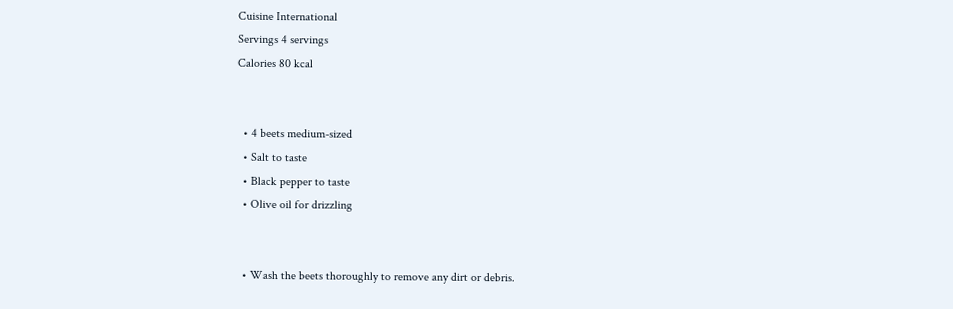Cuisine International
Servings 4 servings
Calories 80 kcal


  • 4 beets medium-sized
  • Salt to taste
  • Black pepper to taste
  • Olive oil for drizzling


  • Wash the beets thoroughly to remove any dirt or debris.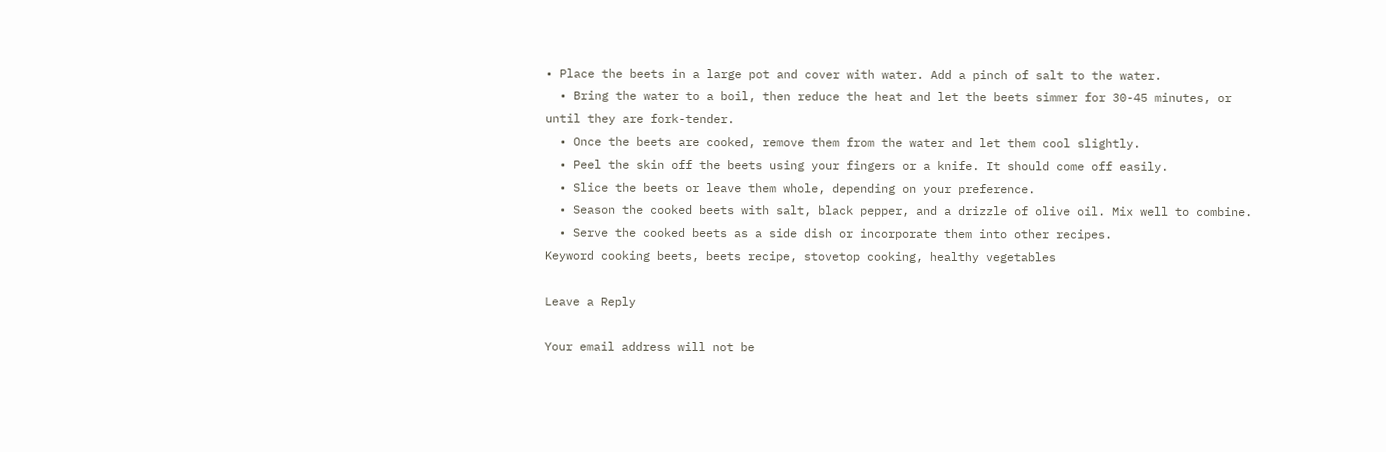• Place the beets in a large pot and cover with water. Add a pinch of salt to the water.
  • Bring the water to a boil, then reduce the heat and let the beets simmer for 30-45 minutes, or until they are fork-tender.
  • Once the beets are cooked, remove them from the water and let them cool slightly.
  • Peel the skin off the beets using your fingers or a knife. It should come off easily.
  • Slice the beets or leave them whole, depending on your preference.
  • Season the cooked beets with salt, black pepper, and a drizzle of olive oil. Mix well to combine.
  • Serve the cooked beets as a side dish or incorporate them into other recipes.
Keyword cooking beets, beets recipe, stovetop cooking, healthy vegetables

Leave a Reply

Your email address will not be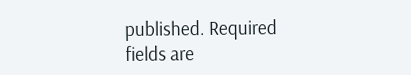published. Required fields are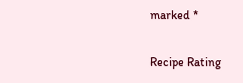marked *

Recipe Rating